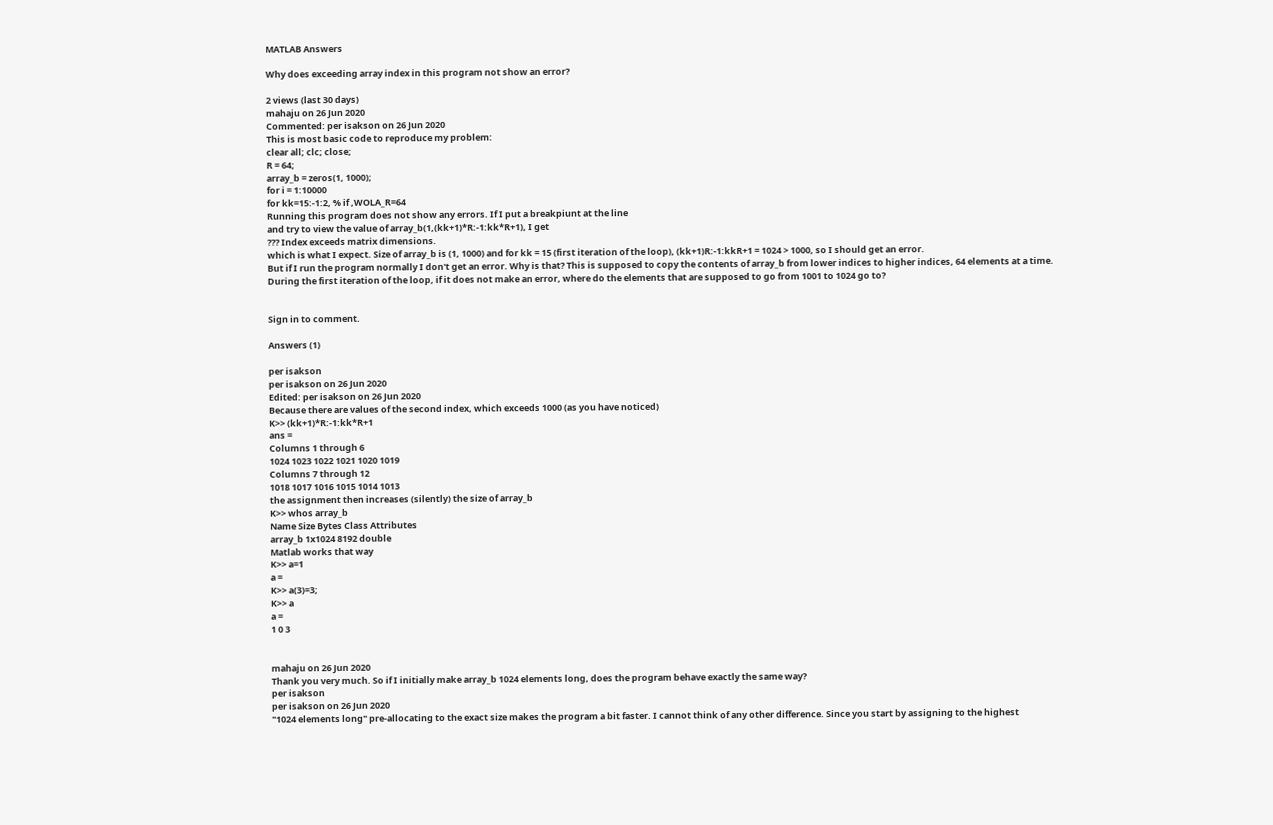MATLAB Answers

Why does exceeding array index in this program not show an error?

2 views (last 30 days)
mahaju on 26 Jun 2020
Commented: per isakson on 26 Jun 2020
This is most basic code to reproduce my problem:
clear all; clc; close;
R = 64;
array_b = zeros(1, 1000);
for i = 1:10000
for kk=15:-1:2, % if ,WOLA_R=64
Running this program does not show any errors. If I put a breakpiunt at the line
and try to view the value of array_b(1,(kk+1)*R:-1:kk*R+1), I get
??? Index exceeds matrix dimensions.
which is what I expect. Size of array_b is (1, 1000) and for kk = 15 (first iteration of the loop), (kk+1)R:-1:kkR+1 = 1024 > 1000, so I should get an error.
But if I run the program normally I don't get an error. Why is that? This is supposed to copy the contents of array_b from lower indices to higher indices, 64 elements at a time. During the first iteration of the loop, if it does not make an error, where do the elements that are supposed to go from 1001 to 1024 go to?


Sign in to comment.

Answers (1)

per isakson
per isakson on 26 Jun 2020
Edited: per isakson on 26 Jun 2020
Because there are values of the second index, which exceeds 1000 (as you have noticed)
K>> (kk+1)*R:-1:kk*R+1
ans =
Columns 1 through 6
1024 1023 1022 1021 1020 1019
Columns 7 through 12
1018 1017 1016 1015 1014 1013
the assignment then increases (silently) the size of array_b
K>> whos array_b
Name Size Bytes Class Attributes
array_b 1x1024 8192 double
Matlab works that way
K>> a=1
a =
K>> a(3)=3;
K>> a
a =
1 0 3


mahaju on 26 Jun 2020
Thank you very much. So if I initially make array_b 1024 elements long, does the program behave exactly the same way?
per isakson
per isakson on 26 Jun 2020
"1024 elements long" pre-allocating to the exact size makes the program a bit faster. I cannot think of any other difference. Since you start by assigning to the highest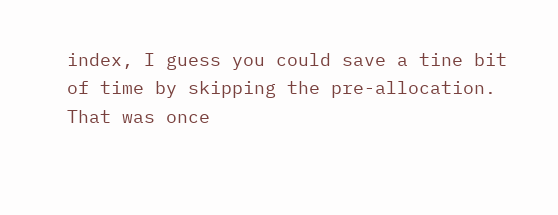index, I guess you could save a tine bit of time by skipping the pre-allocation. That was once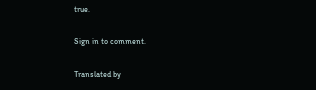true.

Sign in to comment.

Translated by